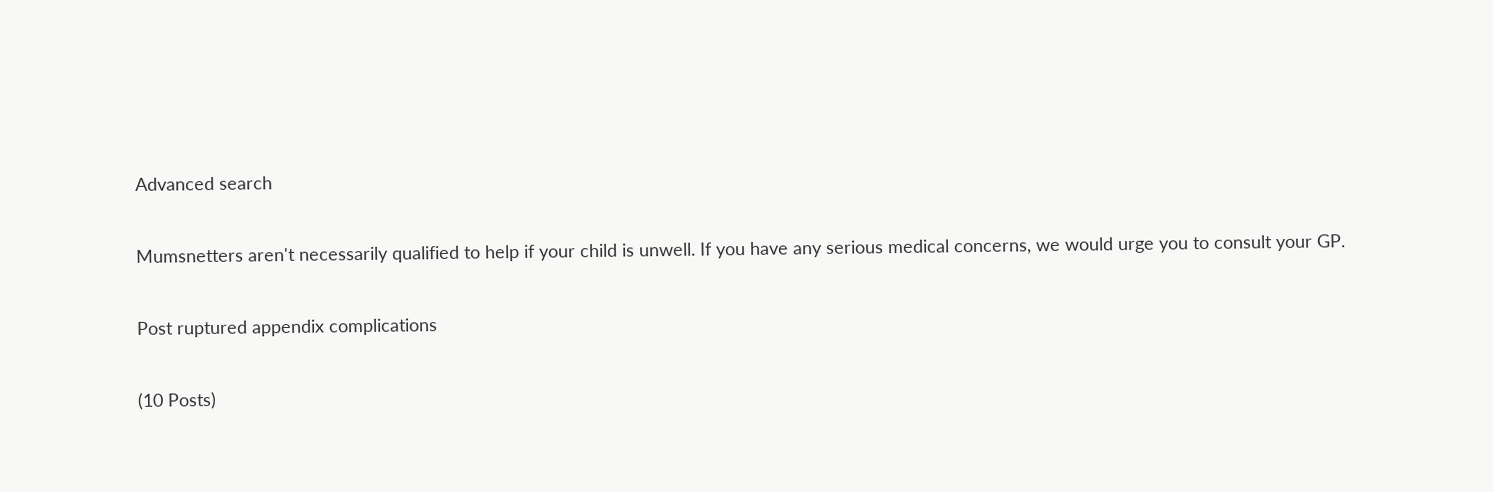Advanced search

Mumsnetters aren't necessarily qualified to help if your child is unwell. If you have any serious medical concerns, we would urge you to consult your GP.

Post ruptured appendix complications

(10 Posts)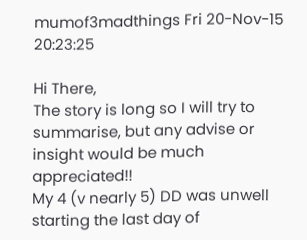mumof3madthings Fri 20-Nov-15 20:23:25

Hi There,
The story is long so I will try to summarise, but any advise or insight would be much appreciated!!
My 4 (v nearly 5) DD was unwell starting the last day of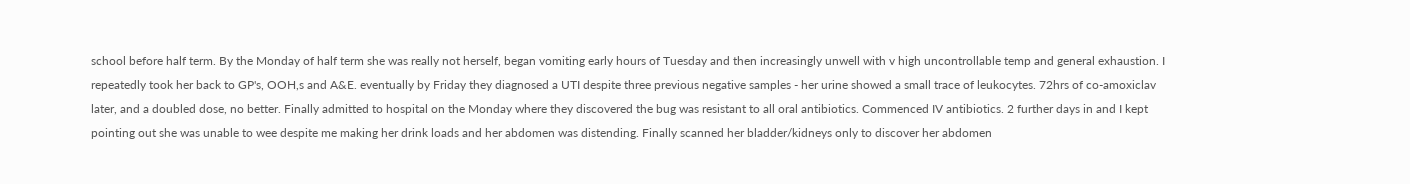school before half term. By the Monday of half term she was really not herself, began vomiting early hours of Tuesday and then increasingly unwell with v high uncontrollable temp and general exhaustion. I repeatedly took her back to GP's, OOH,s and A&E. eventually by Friday they diagnosed a UTI despite three previous negative samples - her urine showed a small trace of leukocytes. 72hrs of co-amoxiclav later, and a doubled dose, no better. Finally admitted to hospital on the Monday where they discovered the bug was resistant to all oral antibiotics. Commenced IV antibiotics. 2 further days in and I kept pointing out she was unable to wee despite me making her drink loads and her abdomen was distending. Finally scanned her bladder/kidneys only to discover her abdomen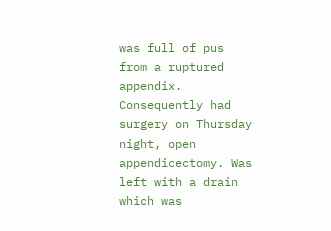was full of pus from a ruptured appendix. Consequently had surgery on Thursday night, open appendicectomy. Was left with a drain which was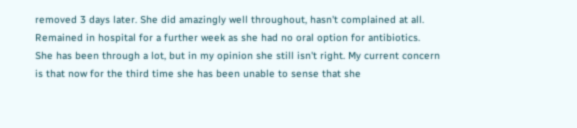removed 3 days later. She did amazingly well throughout, hasn't complained at all. Remained in hospital for a further week as she had no oral option for antibiotics.
She has been through a lot, but in my opinion she still isn't right. My current concern is that now for the third time she has been unable to sense that she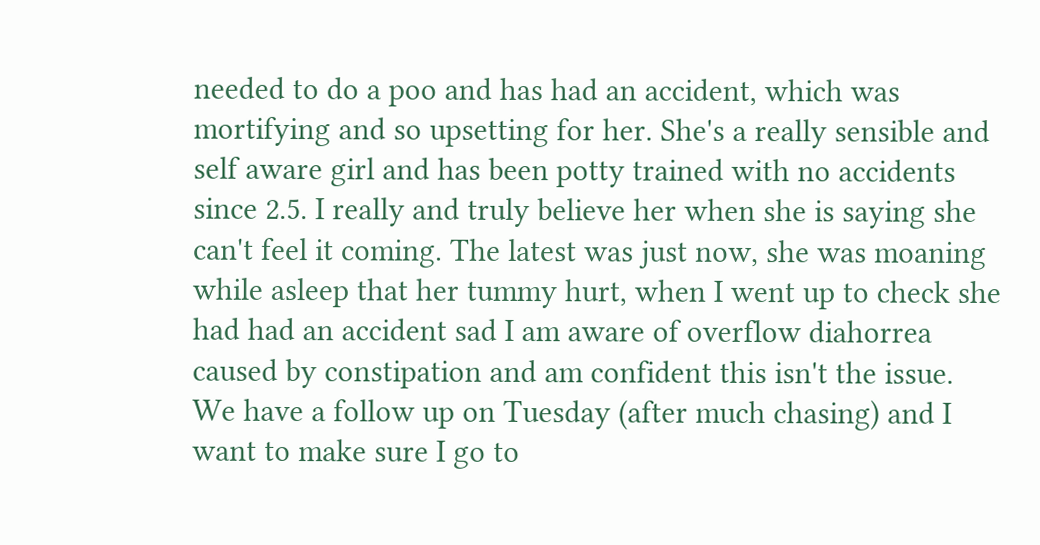needed to do a poo and has had an accident, which was mortifying and so upsetting for her. She's a really sensible and self aware girl and has been potty trained with no accidents since 2.5. I really and truly believe her when she is saying she can't feel it coming. The latest was just now, she was moaning while asleep that her tummy hurt, when I went up to check she had had an accident sad I am aware of overflow diahorrea caused by constipation and am confident this isn't the issue.
We have a follow up on Tuesday (after much chasing) and I want to make sure I go to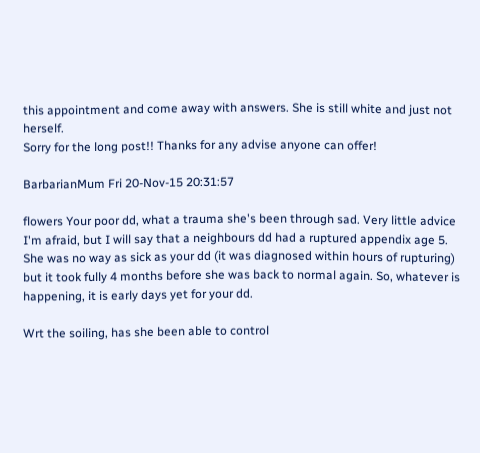this appointment and come away with answers. She is still white and just not herself.
Sorry for the long post!! Thanks for any advise anyone can offer!

BarbarianMum Fri 20-Nov-15 20:31:57

flowers Your poor dd, what a trauma she's been through sad. Very little advice I'm afraid, but I will say that a neighbours dd had a ruptured appendix age 5. She was no way as sick as your dd (it was diagnosed within hours of rupturing) but it took fully 4 months before she was back to normal again. So, whatever is happening, it is early days yet for your dd.

Wrt the soiling, has she been able to control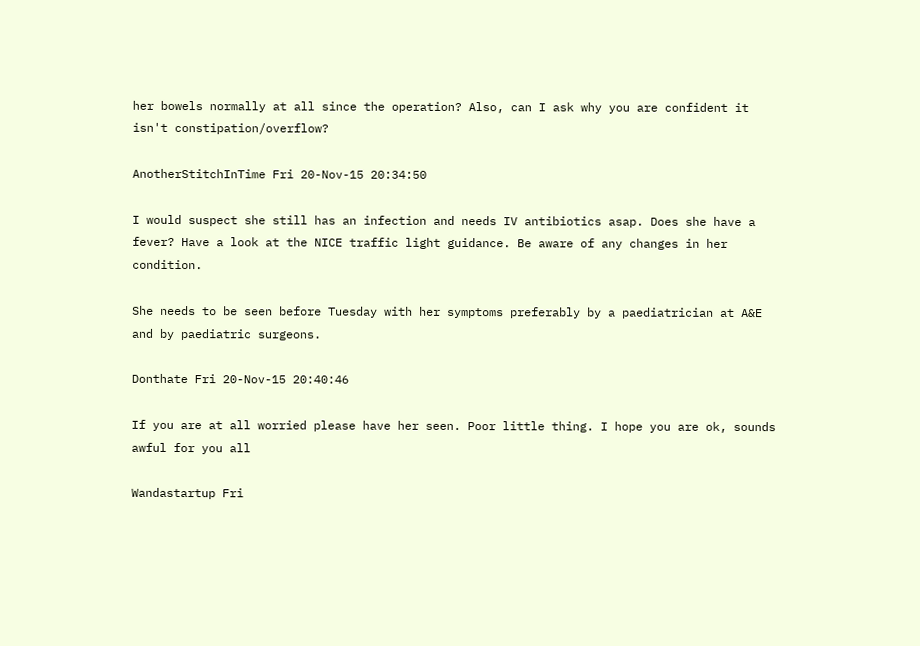her bowels normally at all since the operation? Also, can I ask why you are confident it isn't constipation/overflow?

AnotherStitchInTime Fri 20-Nov-15 20:34:50

I would suspect she still has an infection and needs IV antibiotics asap. Does she have a fever? Have a look at the NICE traffic light guidance. Be aware of any changes in her condition.

She needs to be seen before Tuesday with her symptoms preferably by a paediatrician at A&E and by paediatric surgeons.

Donthate Fri 20-Nov-15 20:40:46

If you are at all worried please have her seen. Poor little thing. I hope you are ok, sounds awful for you all

Wandastartup Fri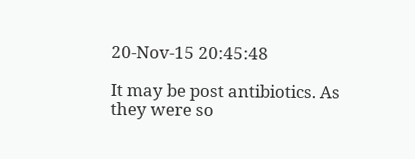20-Nov-15 20:45:48

It may be post antibiotics. As they were so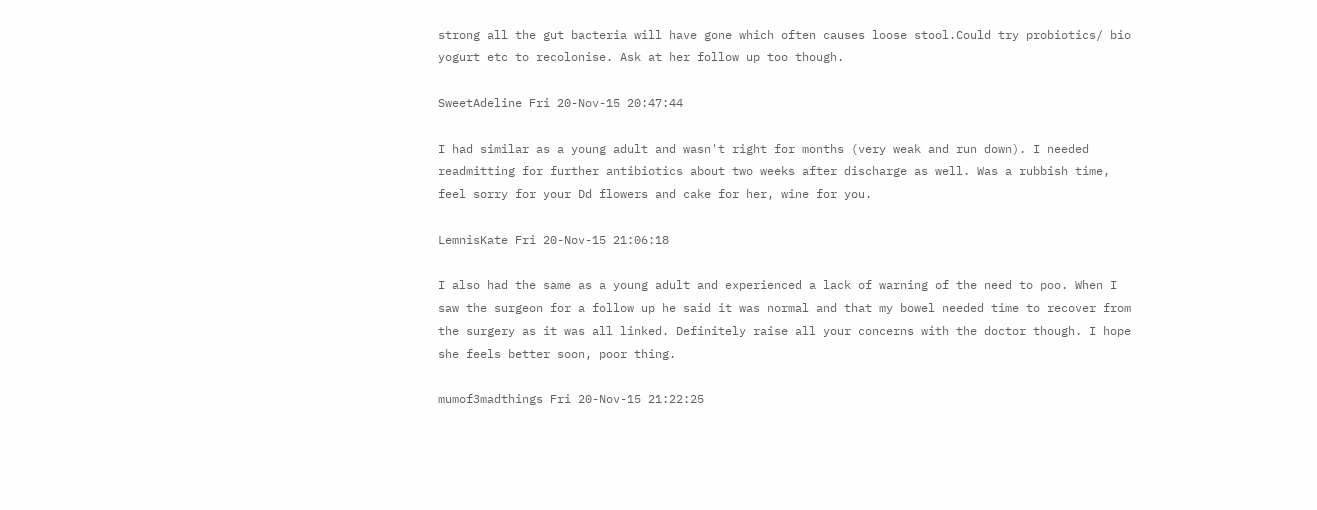strong all the gut bacteria will have gone which often causes loose stool.Could try probiotics/ bio yogurt etc to recolonise. Ask at her follow up too though.

SweetAdeline Fri 20-Nov-15 20:47:44

I had similar as a young adult and wasn't right for months (very weak and run down). I needed readmitting for further antibiotics about two weeks after discharge as well. Was a rubbish time, feel sorry for your Dd flowers and cake for her, wine for you.

LemnisKate Fri 20-Nov-15 21:06:18

I also had the same as a young adult and experienced a lack of warning of the need to poo. When I saw the surgeon for a follow up he said it was normal and that my bowel needed time to recover from the surgery as it was all linked. Definitely raise all your concerns with the doctor though. I hope she feels better soon, poor thing.

mumof3madthings Fri 20-Nov-15 21:22:25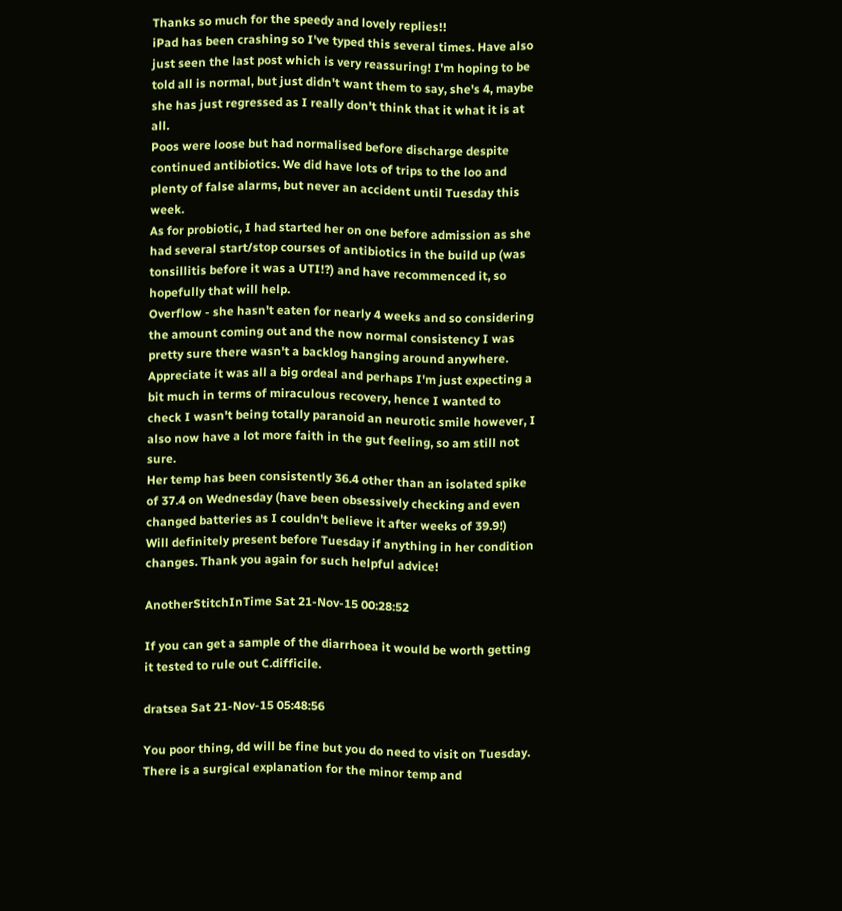Thanks so much for the speedy and lovely replies!!
iPad has been crashing so I've typed this several times. Have also just seen the last post which is very reassuring! I'm hoping to be told all is normal, but just didn't want them to say, she's 4, maybe she has just regressed as I really don't think that it what it is at all.
Poos were loose but had normalised before discharge despite continued antibiotics. We did have lots of trips to the loo and plenty of false alarms, but never an accident until Tuesday this week.
As for probiotic, I had started her on one before admission as she had several start/stop courses of antibiotics in the build up (was tonsillitis before it was a UTI!?) and have recommenced it, so hopefully that will help.
Overflow - she hasn't eaten for nearly 4 weeks and so considering the amount coming out and the now normal consistency I was pretty sure there wasn't a backlog hanging around anywhere.
Appreciate it was all a big ordeal and perhaps I'm just expecting a bit much in terms of miraculous recovery, hence I wanted to check I wasn't being totally paranoid an neurotic smile however, I also now have a lot more faith in the gut feeling, so am still not sure.
Her temp has been consistently 36.4 other than an isolated spike of 37.4 on Wednesday (have been obsessively checking and even changed batteries as I couldn't believe it after weeks of 39.9!)
Will definitely present before Tuesday if anything in her condition changes. Thank you again for such helpful advice!

AnotherStitchInTime Sat 21-Nov-15 00:28:52

If you can get a sample of the diarrhoea it would be worth getting it tested to rule out C.difficile.

dratsea Sat 21-Nov-15 05:48:56

You poor thing, dd will be fine but you do need to visit on Tuesday. There is a surgical explanation for the minor temp and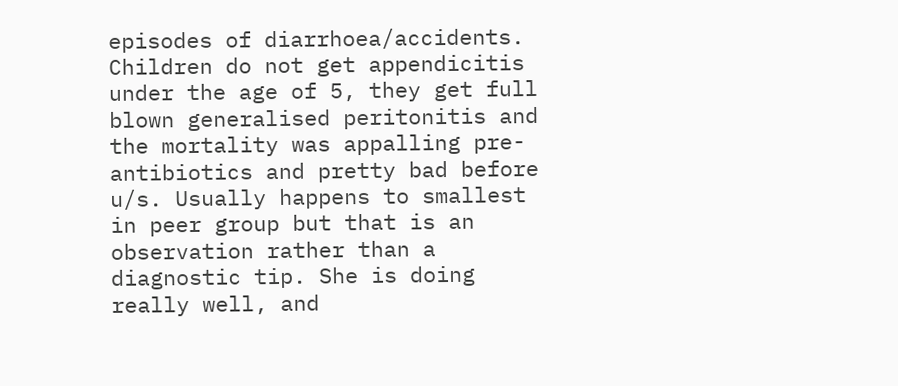episodes of diarrhoea/accidents. Children do not get appendicitis under the age of 5, they get full blown generalised peritonitis and the mortality was appalling pre-antibiotics and pretty bad before u/s. Usually happens to smallest in peer group but that is an observation rather than a diagnostic tip. She is doing really well, and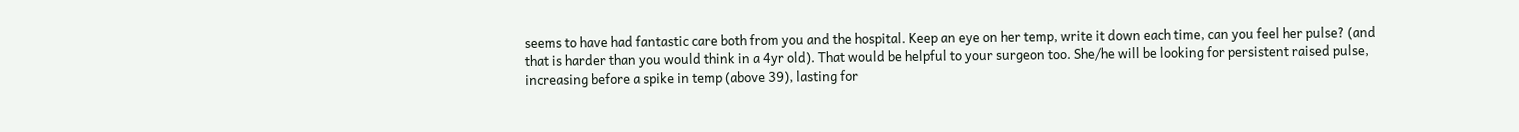seems to have had fantastic care both from you and the hospital. Keep an eye on her temp, write it down each time, can you feel her pulse? (and that is harder than you would think in a 4yr old). That would be helpful to your surgeon too. She/he will be looking for persistent raised pulse, increasing before a spike in temp (above 39), lasting for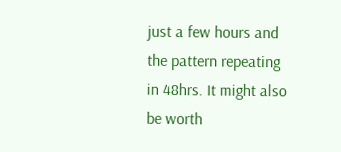just a few hours and the pattern repeating in 48hrs. It might also be worth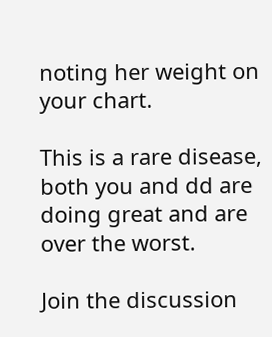noting her weight on your chart.

This is a rare disease, both you and dd are doing great and are over the worst.

Join the discussion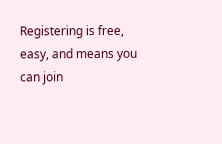Registering is free, easy, and means you can join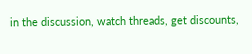in the discussion, watch threads, get discounts,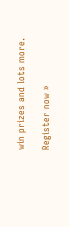win prizes and lots more.

Register now »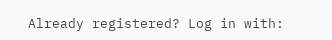Already registered? Log in with: